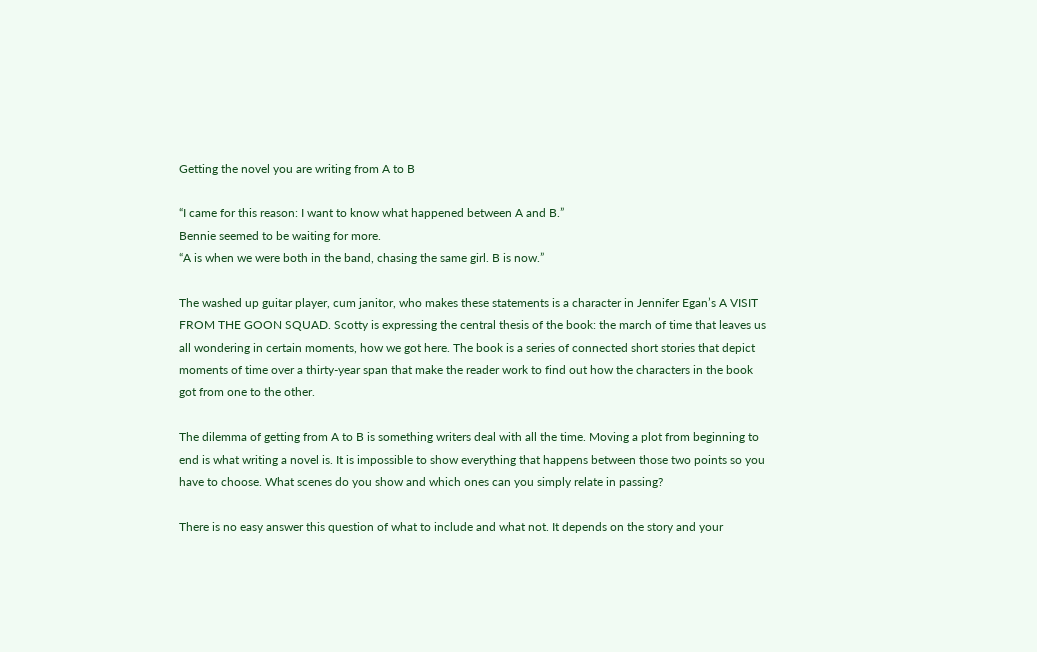Getting the novel you are writing from A to B

“I came for this reason: I want to know what happened between A and B.”
Bennie seemed to be waiting for more.
“A is when we were both in the band, chasing the same girl. B is now.”

The washed up guitar player, cum janitor, who makes these statements is a character in Jennifer Egan’s A VISIT FROM THE GOON SQUAD. Scotty is expressing the central thesis of the book: the march of time that leaves us all wondering in certain moments, how we got here. The book is a series of connected short stories that depict moments of time over a thirty-year span that make the reader work to find out how the characters in the book got from one to the other.

The dilemma of getting from A to B is something writers deal with all the time. Moving a plot from beginning to end is what writing a novel is. It is impossible to show everything that happens between those two points so you have to choose. What scenes do you show and which ones can you simply relate in passing?

There is no easy answer this question of what to include and what not. It depends on the story and your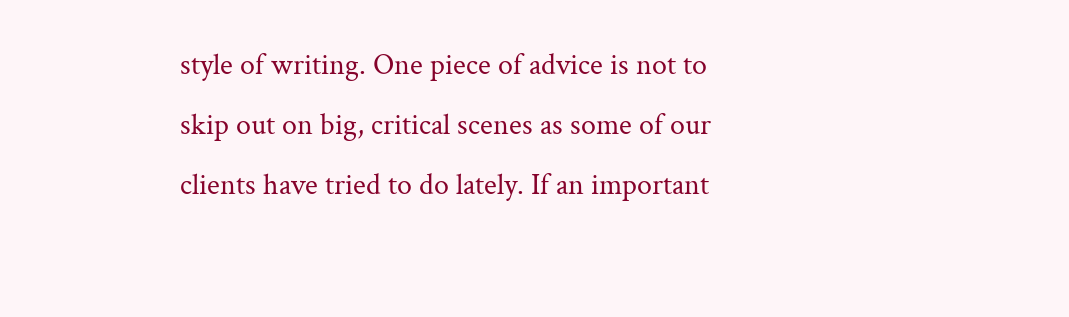style of writing. One piece of advice is not to skip out on big, critical scenes as some of our clients have tried to do lately. If an important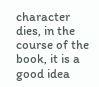character dies, in the course of the book, it is a good idea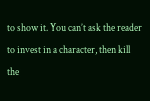to show it. You can’t ask the reader to invest in a character, then kill the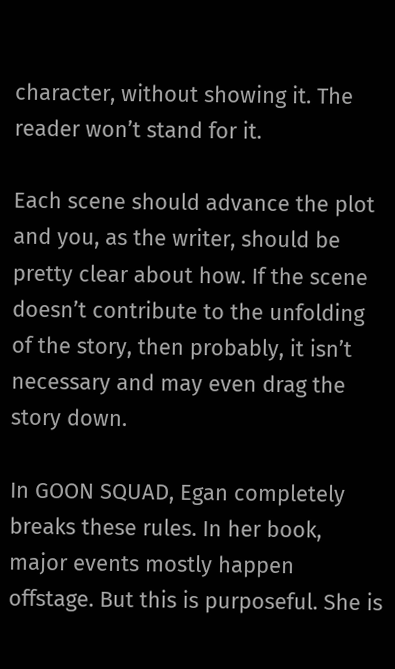character, without showing it. The reader won’t stand for it.

Each scene should advance the plot and you, as the writer, should be pretty clear about how. If the scene doesn’t contribute to the unfolding of the story, then probably, it isn’t necessary and may even drag the story down.

In GOON SQUAD, Egan completely breaks these rules. In her book, major events mostly happen offstage. But this is purposeful. She is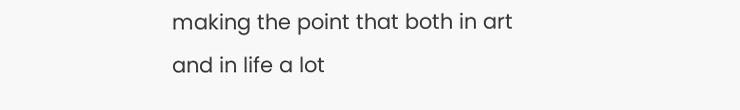making the point that both in art and in life a lot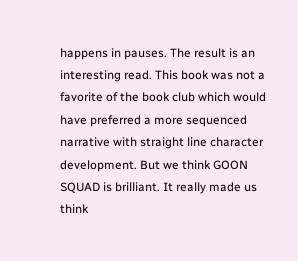happens in pauses. The result is an interesting read. This book was not a favorite of the book club which would have preferred a more sequenced narrative with straight line character development. But we think GOON SQUAD is brilliant. It really made us think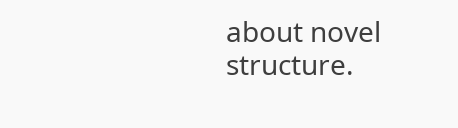about novel structure.